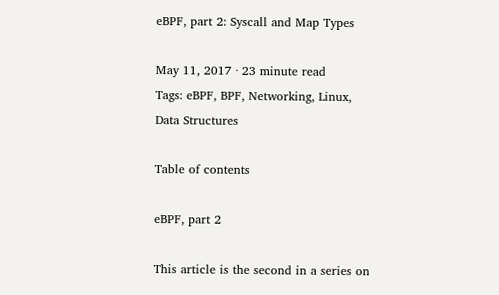eBPF, part 2: Syscall and Map Types

May 11, 2017 · 23 minute read
Tags: eBPF, BPF, Networking, Linux, Data Structures

Table of contents

eBPF, part 2

This article is the second in a series on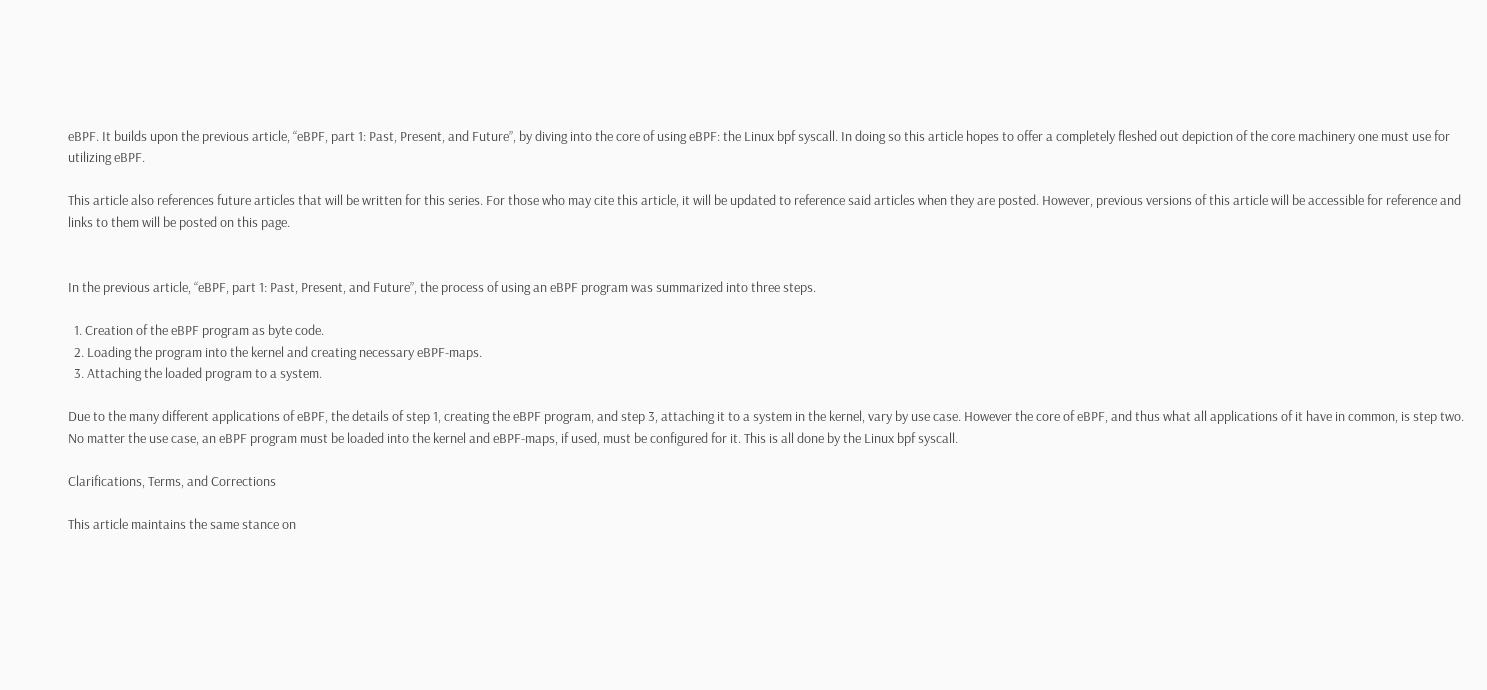eBPF. It builds upon the previous article, “eBPF, part 1: Past, Present, and Future”, by diving into the core of using eBPF: the Linux bpf syscall. In doing so this article hopes to offer a completely fleshed out depiction of the core machinery one must use for utilizing eBPF.

This article also references future articles that will be written for this series. For those who may cite this article, it will be updated to reference said articles when they are posted. However, previous versions of this article will be accessible for reference and links to them will be posted on this page.


In the previous article, “eBPF, part 1: Past, Present, and Future”, the process of using an eBPF program was summarized into three steps.

  1. Creation of the eBPF program as byte code.
  2. Loading the program into the kernel and creating necessary eBPF-maps.
  3. Attaching the loaded program to a system.

Due to the many different applications of eBPF, the details of step 1, creating the eBPF program, and step 3, attaching it to a system in the kernel, vary by use case. However the core of eBPF, and thus what all applications of it have in common, is step two. No matter the use case, an eBPF program must be loaded into the kernel and eBPF-maps, if used, must be configured for it. This is all done by the Linux bpf syscall.

Clarifications, Terms, and Corrections

This article maintains the same stance on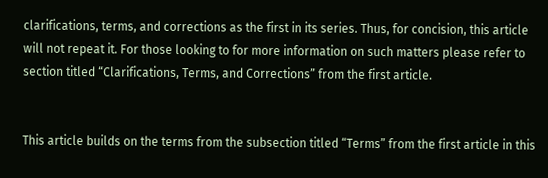clarifications, terms, and corrections as the first in its series. Thus, for concision, this article will not repeat it. For those looking to for more information on such matters please refer to section titled “Clarifications, Terms, and Corrections” from the first article.


This article builds on the terms from the subsection titled “Terms” from the first article in this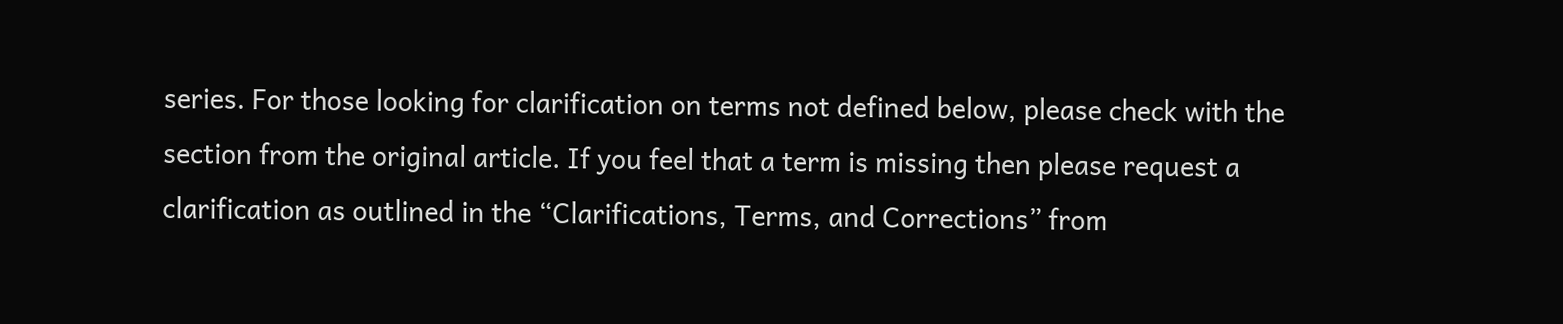series. For those looking for clarification on terms not defined below, please check with the section from the original article. If you feel that a term is missing then please request a clarification as outlined in the “Clarifications, Terms, and Corrections” from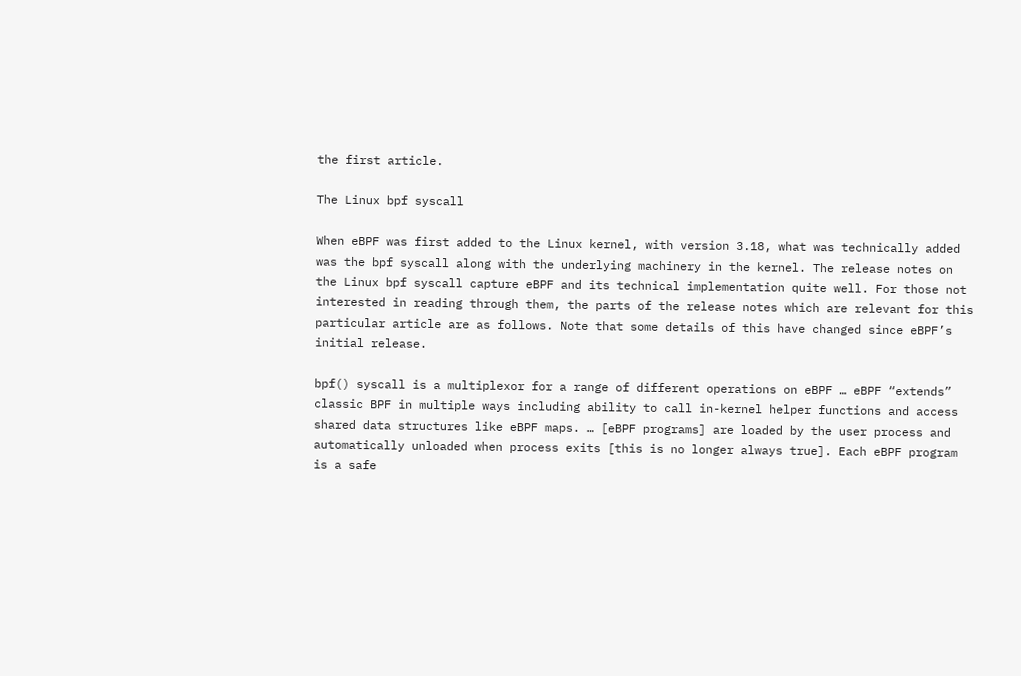the first article.

The Linux bpf syscall

When eBPF was first added to the Linux kernel, with version 3.18, what was technically added was the bpf syscall along with the underlying machinery in the kernel. The release notes on the Linux bpf syscall capture eBPF and its technical implementation quite well. For those not interested in reading through them, the parts of the release notes which are relevant for this particular article are as follows. Note that some details of this have changed since eBPF’s initial release.

bpf() syscall is a multiplexor for a range of different operations on eBPF … eBPF “extends” classic BPF in multiple ways including ability to call in-kernel helper functions and access shared data structures like eBPF maps. … [eBPF programs] are loaded by the user process and automatically unloaded when process exits [this is no longer always true]. Each eBPF program is a safe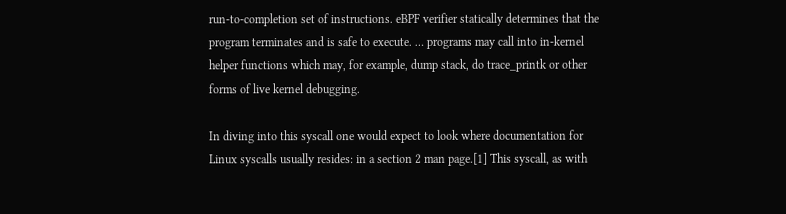run-to-completion set of instructions. eBPF verifier statically determines that the program terminates and is safe to execute. … programs may call into in-kernel helper functions which may, for example, dump stack, do trace_printk or other forms of live kernel debugging.

In diving into this syscall one would expect to look where documentation for Linux syscalls usually resides: in a section 2 man page.[1] This syscall, as with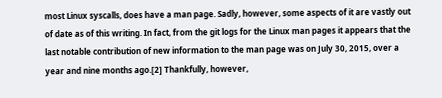most Linux syscalls, does have a man page. Sadly, however, some aspects of it are vastly out of date as of this writing. In fact, from the git logs for the Linux man pages it appears that the last notable contribution of new information to the man page was on July 30, 2015, over a year and nine months ago.[2] Thankfully, however,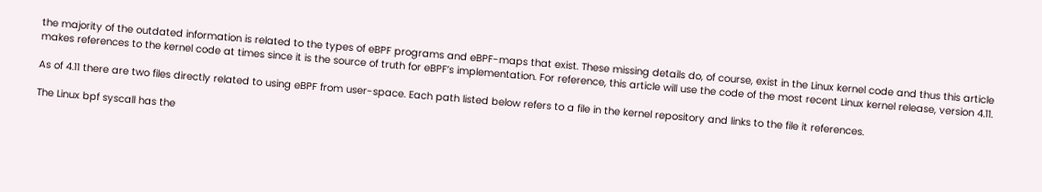the majority of the outdated information is related to the types of eBPF programs and eBPF-maps that exist. These missing details do, of course, exist in the Linux kernel code and thus this article makes references to the kernel code at times since it is the source of truth for eBPF’s implementation. For reference, this article will use the code of the most recent Linux kernel release, version 4.11.

As of 4.11 there are two files directly related to using eBPF from user-space. Each path listed below refers to a file in the kernel repository and links to the file it references.

The Linux bpf syscall has the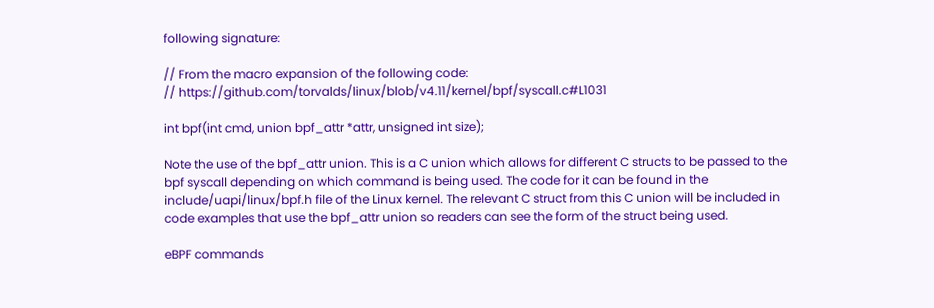following signature:

// From the macro expansion of the following code:
// https://github.com/torvalds/linux/blob/v4.11/kernel/bpf/syscall.c#L1031

int bpf(int cmd, union bpf_attr *attr, unsigned int size);

Note the use of the bpf_attr union. This is a C union which allows for different C structs to be passed to the bpf syscall depending on which command is being used. The code for it can be found in the include/uapi/linux/bpf.h file of the Linux kernel. The relevant C struct from this C union will be included in code examples that use the bpf_attr union so readers can see the form of the struct being used.

eBPF commands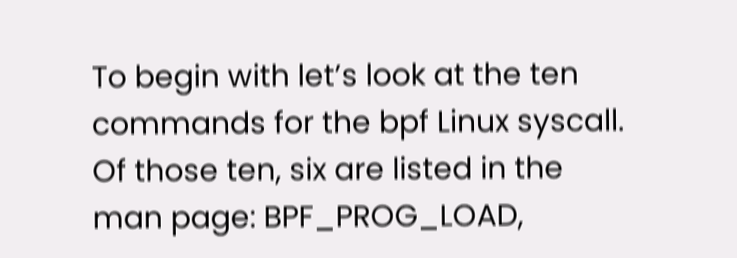To begin with let’s look at the ten commands for the bpf Linux syscall. Of those ten, six are listed in the man page: BPF_PROG_LOAD,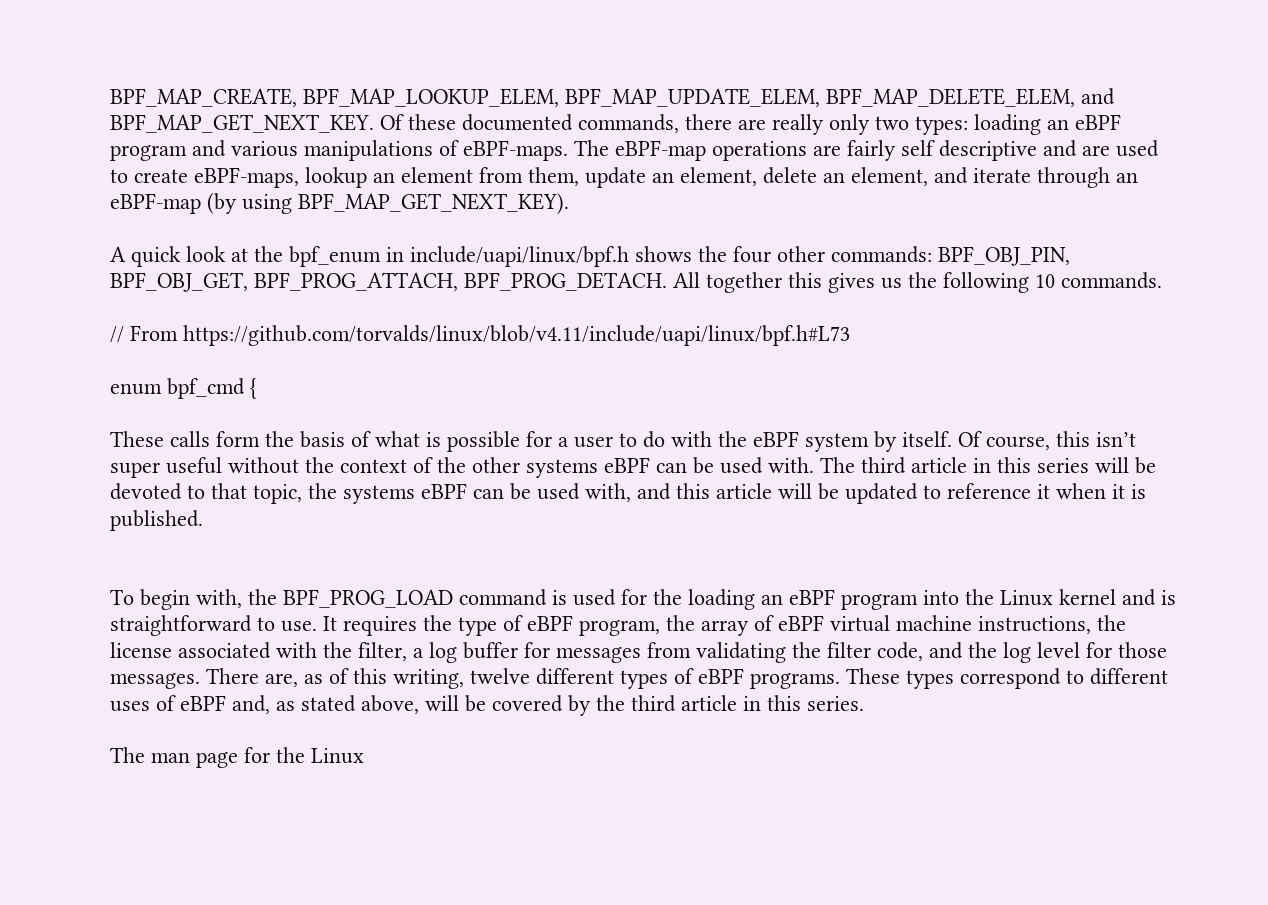BPF_MAP_CREATE, BPF_MAP_LOOKUP_ELEM, BPF_MAP_UPDATE_ELEM, BPF_MAP_DELETE_ELEM, and BPF_MAP_GET_NEXT_KEY. Of these documented commands, there are really only two types: loading an eBPF program and various manipulations of eBPF-maps. The eBPF-map operations are fairly self descriptive and are used to create eBPF-maps, lookup an element from them, update an element, delete an element, and iterate through an eBPF-map (by using BPF_MAP_GET_NEXT_KEY).

A quick look at the bpf_enum in include/uapi/linux/bpf.h shows the four other commands: BPF_OBJ_PIN, BPF_OBJ_GET, BPF_PROG_ATTACH, BPF_PROG_DETACH. All together this gives us the following 10 commands.

// From https://github.com/torvalds/linux/blob/v4.11/include/uapi/linux/bpf.h#L73

enum bpf_cmd {

These calls form the basis of what is possible for a user to do with the eBPF system by itself. Of course, this isn’t super useful without the context of the other systems eBPF can be used with. The third article in this series will be devoted to that topic, the systems eBPF can be used with, and this article will be updated to reference it when it is published.


To begin with, the BPF_PROG_LOAD command is used for the loading an eBPF program into the Linux kernel and is straightforward to use. It requires the type of eBPF program, the array of eBPF virtual machine instructions, the license associated with the filter, a log buffer for messages from validating the filter code, and the log level for those messages. There are, as of this writing, twelve different types of eBPF programs. These types correspond to different uses of eBPF and, as stated above, will be covered by the third article in this series.

The man page for the Linux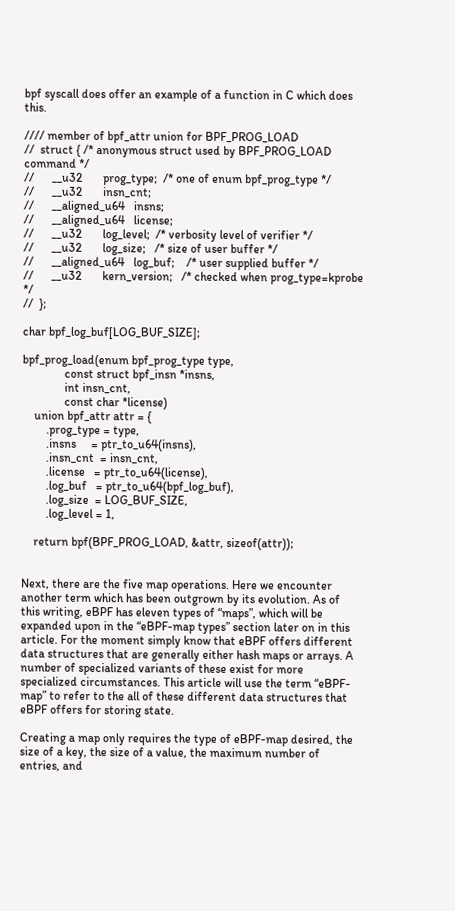bpf syscall does offer an example of a function in C which does this.

//// member of bpf_attr union for BPF_PROG_LOAD
//  struct { /* anonymous struct used by BPF_PROG_LOAD command */
//      __u32       prog_type;  /* one of enum bpf_prog_type */
//      __u32       insn_cnt;
//      __aligned_u64   insns;
//      __aligned_u64   license;
//      __u32       log_level;  /* verbosity level of verifier */
//      __u32       log_size;   /* size of user buffer */
//      __aligned_u64   log_buf;    /* user supplied buffer */
//      __u32       kern_version;   /* checked when prog_type=kprobe */
//  };

char bpf_log_buf[LOG_BUF_SIZE];

bpf_prog_load(enum bpf_prog_type type,
              const struct bpf_insn *insns,
              int insn_cnt,
              const char *license)
    union bpf_attr attr = {
        .prog_type = type,
        .insns     = ptr_to_u64(insns),
        .insn_cnt  = insn_cnt,
        .license   = ptr_to_u64(license),
        .log_buf   = ptr_to_u64(bpf_log_buf),
        .log_size  = LOG_BUF_SIZE,
        .log_level = 1,

    return bpf(BPF_PROG_LOAD, &attr, sizeof(attr));


Next, there are the five map operations. Here we encounter another term which has been outgrown by its evolution. As of this writing, eBPF has eleven types of “maps”, which will be expanded upon in the “eBPF-map types” section later on in this article. For the moment simply know that eBPF offers different data structures that are generally either hash maps or arrays. A number of specialized variants of these exist for more specialized circumstances. This article will use the term “eBPF-map” to refer to the all of these different data structures that eBPF offers for storing state.

Creating a map only requires the type of eBPF-map desired, the size of a key, the size of a value, the maximum number of entries, and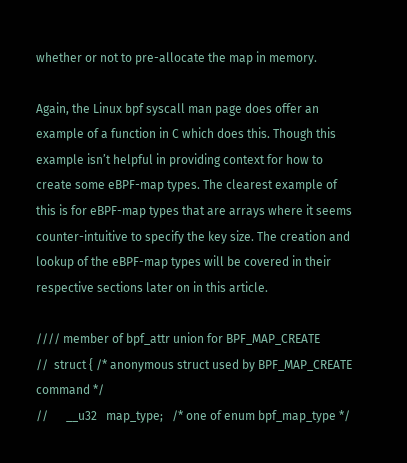whether or not to pre-allocate the map in memory.

Again, the Linux bpf syscall man page does offer an example of a function in C which does this. Though this example isn’t helpful in providing context for how to create some eBPF-map types. The clearest example of this is for eBPF-map types that are arrays where it seems counter-intuitive to specify the key size. The creation and lookup of the eBPF-map types will be covered in their respective sections later on in this article.

//// member of bpf_attr union for BPF_MAP_CREATE
//  struct { /* anonymous struct used by BPF_MAP_CREATE command */
//      __u32   map_type;   /* one of enum bpf_map_type */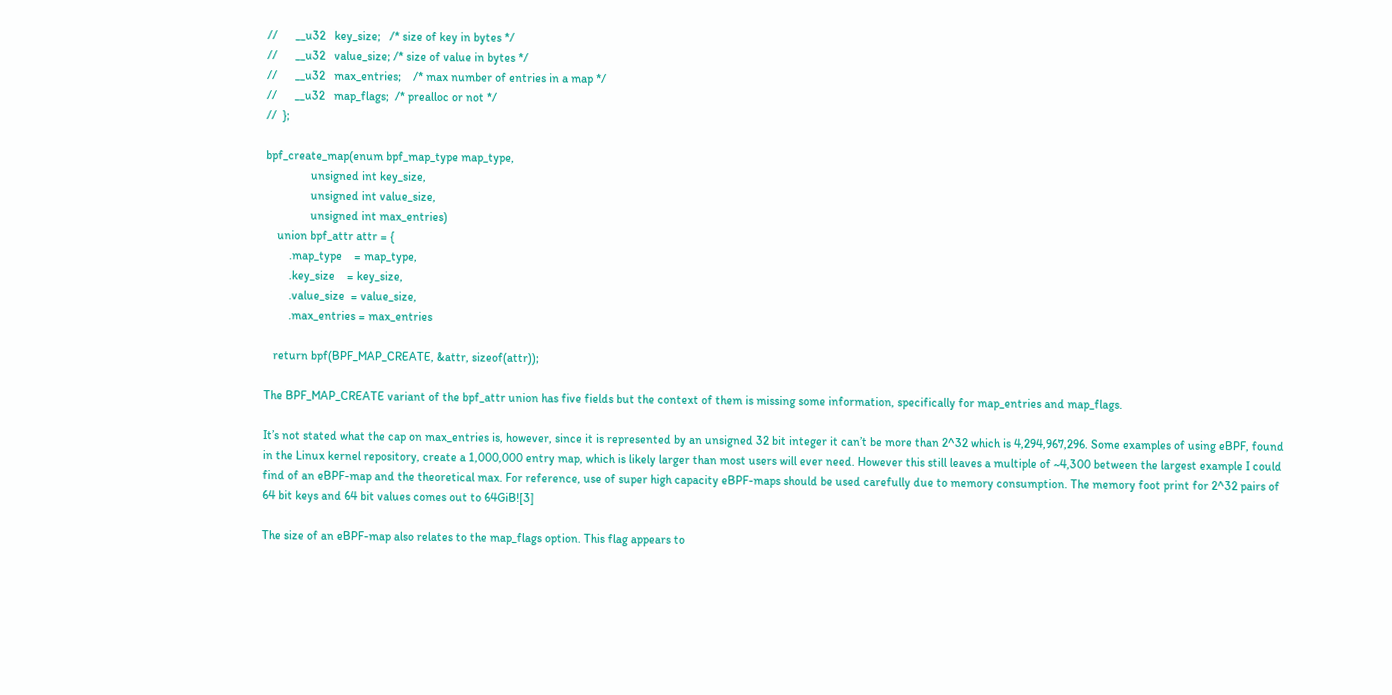//      __u32   key_size;   /* size of key in bytes */
//      __u32   value_size; /* size of value in bytes */
//      __u32   max_entries;    /* max number of entries in a map */
//      __u32   map_flags;  /* prealloc or not */
//  };

bpf_create_map(enum bpf_map_type map_type,
               unsigned int key_size,
               unsigned int value_size,
               unsigned int max_entries)
    union bpf_attr attr = {
        .map_type    = map_type,
        .key_size    = key_size,
        .value_size  = value_size,
        .max_entries = max_entries

   return bpf(BPF_MAP_CREATE, &attr, sizeof(attr));

The BPF_MAP_CREATE variant of the bpf_attr union has five fields but the context of them is missing some information, specifically for map_entries and map_flags.

It’s not stated what the cap on max_entries is, however, since it is represented by an unsigned 32 bit integer it can’t be more than 2^32 which is 4,294,967,296. Some examples of using eBPF, found in the Linux kernel repository, create a 1,000,000 entry map, which is likely larger than most users will ever need. However this still leaves a multiple of ~4,300 between the largest example I could find of an eBPF-map and the theoretical max. For reference, use of super high capacity eBPF-maps should be used carefully due to memory consumption. The memory foot print for 2^32 pairs of 64 bit keys and 64 bit values comes out to 64GiB![3]

The size of an eBPF-map also relates to the map_flags option. This flag appears to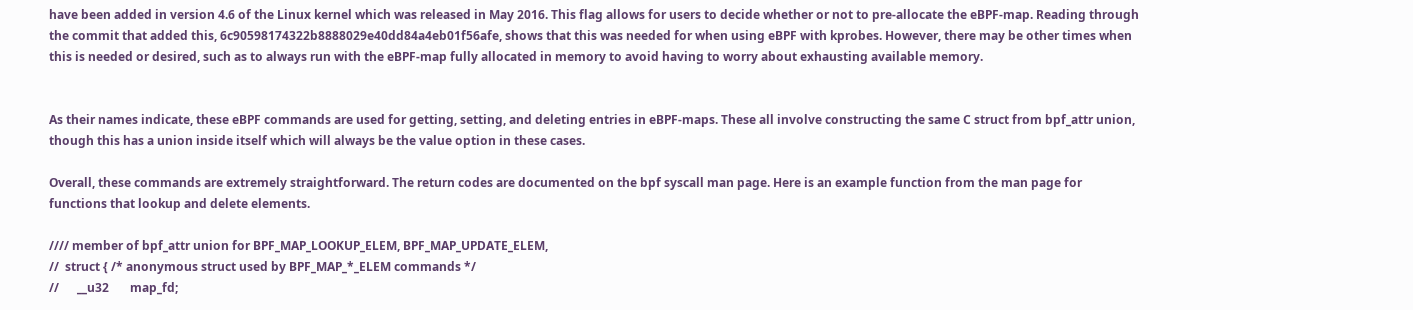have been added in version 4.6 of the Linux kernel which was released in May 2016. This flag allows for users to decide whether or not to pre-allocate the eBPF-map. Reading through the commit that added this, 6c90598174322b8888029e40dd84a4eb01f56afe, shows that this was needed for when using eBPF with kprobes. However, there may be other times when this is needed or desired, such as to always run with the eBPF-map fully allocated in memory to avoid having to worry about exhausting available memory.


As their names indicate, these eBPF commands are used for getting, setting, and deleting entries in eBPF-maps. These all involve constructing the same C struct from bpf_attr union, though this has a union inside itself which will always be the value option in these cases.

Overall, these commands are extremely straightforward. The return codes are documented on the bpf syscall man page. Here is an example function from the man page for functions that lookup and delete elements.

//// member of bpf_attr union for BPF_MAP_LOOKUP_ELEM, BPF_MAP_UPDATE_ELEM,
//  struct { /* anonymous struct used by BPF_MAP_*_ELEM commands */
//      __u32       map_fd;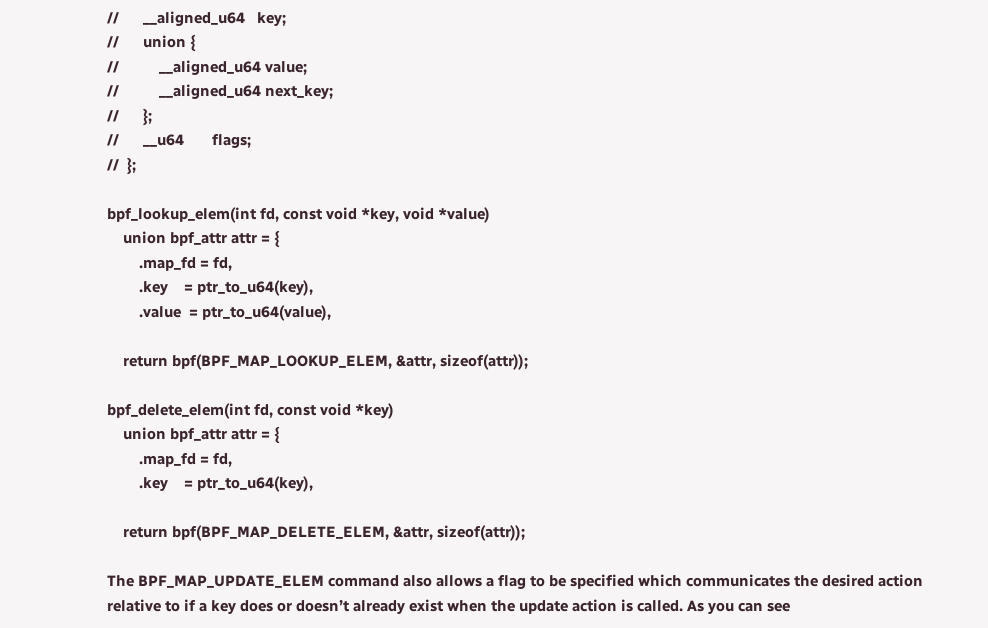//      __aligned_u64   key;
//      union {
//          __aligned_u64 value;
//          __aligned_u64 next_key;
//      };
//      __u64       flags;
//  };

bpf_lookup_elem(int fd, const void *key, void *value)
    union bpf_attr attr = {
        .map_fd = fd,
        .key    = ptr_to_u64(key),
        .value  = ptr_to_u64(value),

    return bpf(BPF_MAP_LOOKUP_ELEM, &attr, sizeof(attr));

bpf_delete_elem(int fd, const void *key)
    union bpf_attr attr = {
        .map_fd = fd,
        .key    = ptr_to_u64(key),

    return bpf(BPF_MAP_DELETE_ELEM, &attr, sizeof(attr));

The BPF_MAP_UPDATE_ELEM command also allows a flag to be specified which communicates the desired action relative to if a key does or doesn’t already exist when the update action is called. As you can see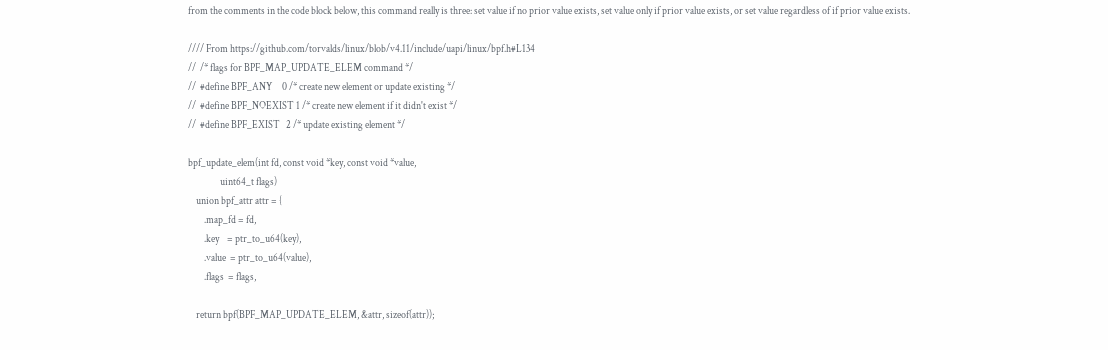from the comments in the code block below, this command really is three: set value if no prior value exists, set value only if prior value exists, or set value regardless of if prior value exists.

//// From https://github.com/torvalds/linux/blob/v4.11/include/uapi/linux/bpf.h#L134
//  /* flags for BPF_MAP_UPDATE_ELEM command */
//  #define BPF_ANY     0 /* create new element or update existing */
//  #define BPF_NOEXIST 1 /* create new element if it didn't exist */
//  #define BPF_EXIST   2 /* update existing element */

bpf_update_elem(int fd, const void *key, const void *value,
                uint64_t flags)
    union bpf_attr attr = {
        .map_fd = fd,
        .key    = ptr_to_u64(key),
        .value  = ptr_to_u64(value),
        .flags  = flags,

    return bpf(BPF_MAP_UPDATE_ELEM, &attr, sizeof(attr));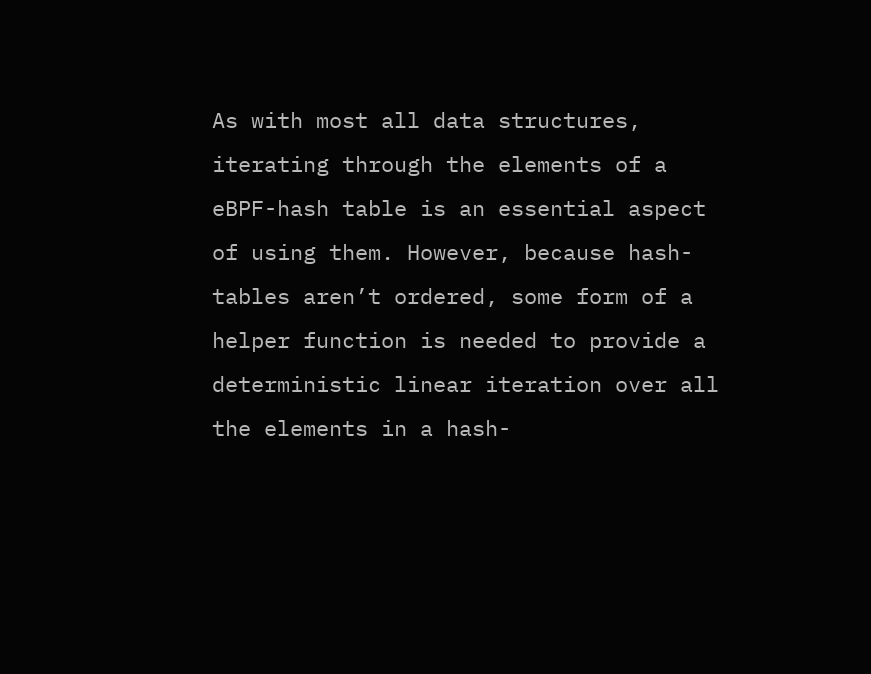As with most all data structures, iterating through the elements of a eBPF-hash table is an essential aspect of using them. However, because hash-tables aren’t ordered, some form of a helper function is needed to provide a deterministic linear iteration over all the elements in a hash-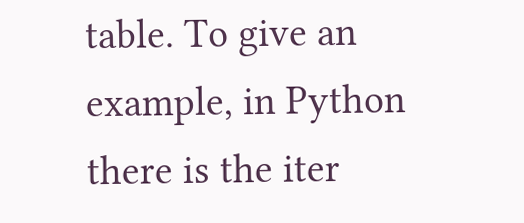table. To give an example, in Python there is the iter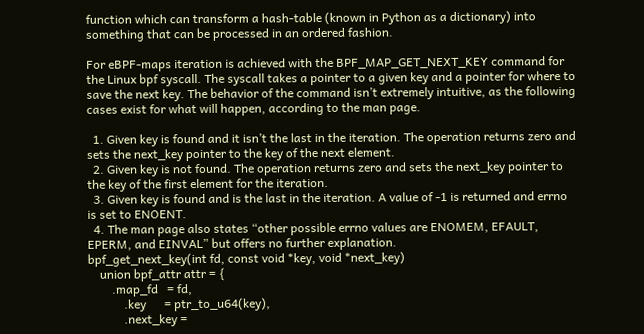function which can transform a hash-table (known in Python as a dictionary) into something that can be processed in an ordered fashion.

For eBPF-maps iteration is achieved with the BPF_MAP_GET_NEXT_KEY command for the Linux bpf syscall. The syscall takes a pointer to a given key and a pointer for where to save the next key. The behavior of the command isn’t extremely intuitive, as the following cases exist for what will happen, according to the man page.

  1. Given key is found and it isn’t the last in the iteration. The operation returns zero and sets the next_key pointer to the key of the next element.
  2. Given key is not found. The operation returns zero and sets the next_key pointer to the key of the first element for the iteration.
  3. Given key is found and is the last in the iteration. A value of -1 is returned and errno is set to ENOENT.
  4. The man page also states “other possible errno values are ENOMEM, EFAULT, EPERM, and EINVAL” but offers no further explanation.
bpf_get_next_key(int fd, const void *key, void *next_key)
    union bpf_attr attr = {
        .map_fd   = fd,
            .key      = ptr_to_u64(key),
            .next_key =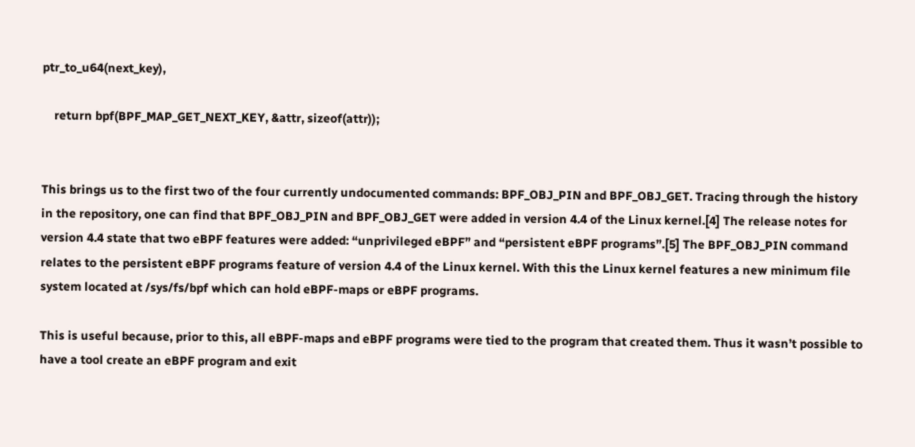ptr_to_u64(next_key),

    return bpf(BPF_MAP_GET_NEXT_KEY, &attr, sizeof(attr));


This brings us to the first two of the four currently undocumented commands: BPF_OBJ_PIN and BPF_OBJ_GET. Tracing through the history in the repository, one can find that BPF_OBJ_PIN and BPF_OBJ_GET were added in version 4.4 of the Linux kernel.[4] The release notes for version 4.4 state that two eBPF features were added: “unprivileged eBPF” and “persistent eBPF programs”.[5] The BPF_OBJ_PIN command relates to the persistent eBPF programs feature of version 4.4 of the Linux kernel. With this the Linux kernel features a new minimum file system located at /sys/fs/bpf which can hold eBPF-maps or eBPF programs.

This is useful because, prior to this, all eBPF-maps and eBPF programs were tied to the program that created them. Thus it wasn’t possible to have a tool create an eBPF program and exit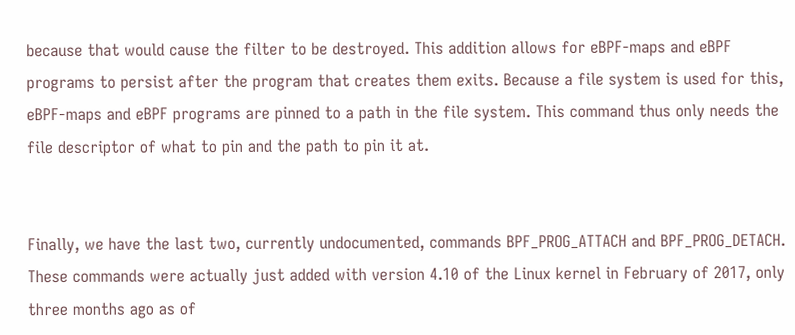because that would cause the filter to be destroyed. This addition allows for eBPF-maps and eBPF programs to persist after the program that creates them exits. Because a file system is used for this, eBPF-maps and eBPF programs are pinned to a path in the file system. This command thus only needs the file descriptor of what to pin and the path to pin it at.


Finally, we have the last two, currently undocumented, commands BPF_PROG_ATTACH and BPF_PROG_DETACH. These commands were actually just added with version 4.10 of the Linux kernel in February of 2017, only three months ago as of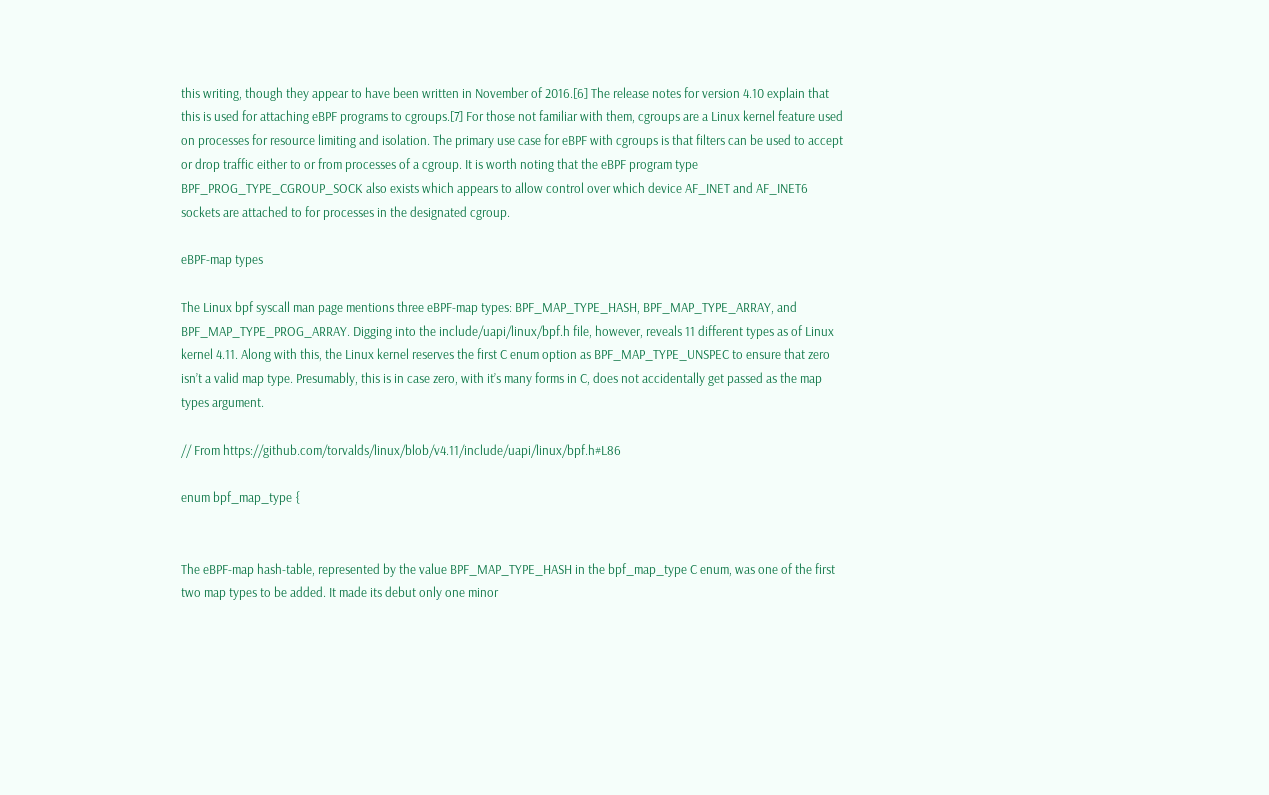this writing, though they appear to have been written in November of 2016.[6] The release notes for version 4.10 explain that this is used for attaching eBPF programs to cgroups.[7] For those not familiar with them, cgroups are a Linux kernel feature used on processes for resource limiting and isolation. The primary use case for eBPF with cgroups is that filters can be used to accept or drop traffic either to or from processes of a cgroup. It is worth noting that the eBPF program type BPF_PROG_TYPE_CGROUP_SOCK also exists which appears to allow control over which device AF_INET and AF_INET6 sockets are attached to for processes in the designated cgroup.

eBPF-map types

The Linux bpf syscall man page mentions three eBPF-map types: BPF_MAP_TYPE_HASH, BPF_MAP_TYPE_ARRAY, and BPF_MAP_TYPE_PROG_ARRAY. Digging into the include/uapi/linux/bpf.h file, however, reveals 11 different types as of Linux kernel 4.11. Along with this, the Linux kernel reserves the first C enum option as BPF_MAP_TYPE_UNSPEC to ensure that zero isn’t a valid map type. Presumably, this is in case zero, with it’s many forms in C, does not accidentally get passed as the map types argument.

// From https://github.com/torvalds/linux/blob/v4.11/include/uapi/linux/bpf.h#L86

enum bpf_map_type {


The eBPF-map hash-table, represented by the value BPF_MAP_TYPE_HASH in the bpf_map_type C enum, was one of the first two map types to be added. It made its debut only one minor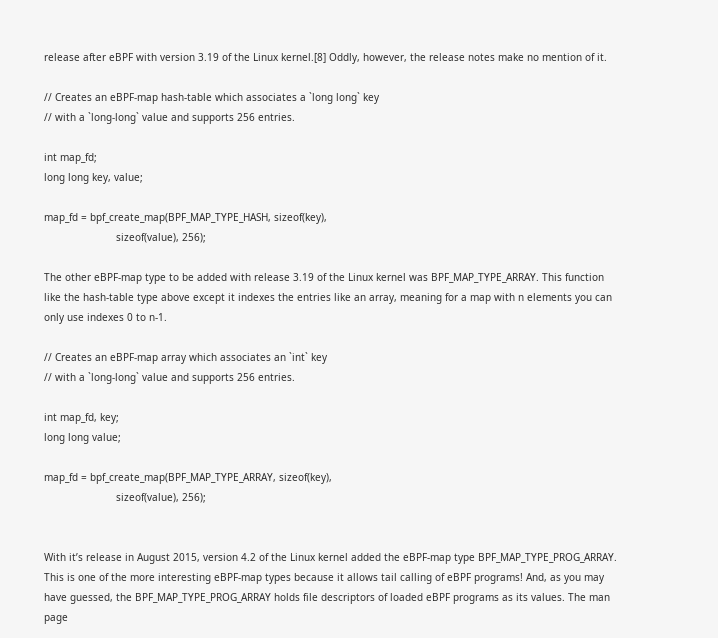release after eBPF with version 3.19 of the Linux kernel.[8] Oddly, however, the release notes make no mention of it.

// Creates an eBPF-map hash-table which associates a `long long` key
// with a `long-long` value and supports 256 entries.

int map_fd;
long long key, value;

map_fd = bpf_create_map(BPF_MAP_TYPE_HASH, sizeof(key),
                        sizeof(value), 256);

The other eBPF-map type to be added with release 3.19 of the Linux kernel was BPF_MAP_TYPE_ARRAY. This function like the hash-table type above except it indexes the entries like an array, meaning for a map with n elements you can only use indexes 0 to n-1.

// Creates an eBPF-map array which associates an `int` key
// with a `long-long` value and supports 256 entries.

int map_fd, key;
long long value;

map_fd = bpf_create_map(BPF_MAP_TYPE_ARRAY, sizeof(key),
                        sizeof(value), 256);


With it’s release in August 2015, version 4.2 of the Linux kernel added the eBPF-map type BPF_MAP_TYPE_PROG_ARRAY. This is one of the more interesting eBPF-map types because it allows tail calling of eBPF programs! And, as you may have guessed, the BPF_MAP_TYPE_PROG_ARRAY holds file descriptors of loaded eBPF programs as its values. The man page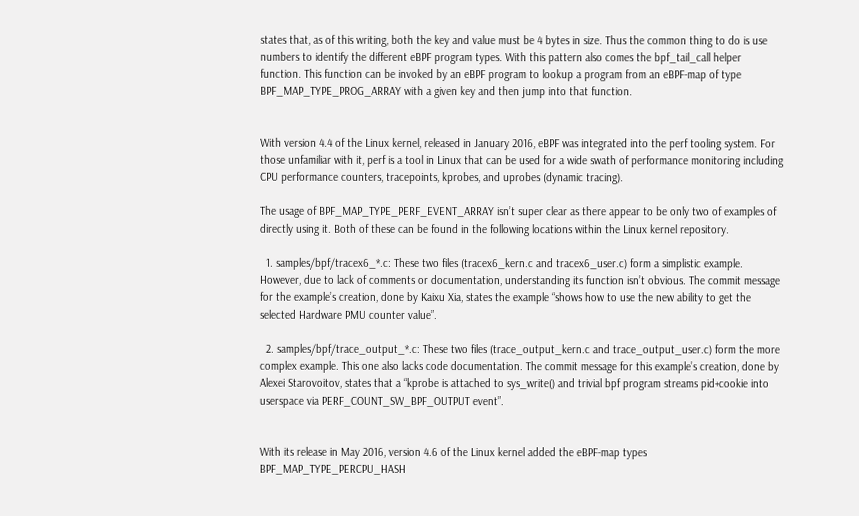states that, as of this writing, both the key and value must be 4 bytes in size. Thus the common thing to do is use numbers to identify the different eBPF program types. With this pattern also comes the bpf_tail_call helper function. This function can be invoked by an eBPF program to lookup a program from an eBPF-map of type BPF_MAP_TYPE_PROG_ARRAY with a given key and then jump into that function.


With version 4.4 of the Linux kernel, released in January 2016, eBPF was integrated into the perf tooling system. For those unfamiliar with it, perf is a tool in Linux that can be used for a wide swath of performance monitoring including CPU performance counters, tracepoints, kprobes, and uprobes (dynamic tracing).

The usage of BPF_MAP_TYPE_PERF_EVENT_ARRAY isn’t super clear as there appear to be only two of examples of directly using it. Both of these can be found in the following locations within the Linux kernel repository.

  1. samples/bpf/tracex6_*.c: These two files (tracex6_kern.c and tracex6_user.c) form a simplistic example. However, due to lack of comments or documentation, understanding its function isn’t obvious. The commit message for the example’s creation, done by Kaixu Xia, states the example “shows how to use the new ability to get the selected Hardware PMU counter value”.

  2. samples/bpf/trace_output_*.c: These two files (trace_output_kern.c and trace_output_user.c) form the more complex example. This one also lacks code documentation. The commit message for this example’s creation, done by Alexei Starovoitov, states that a “kprobe is attached to sys_write() and trivial bpf program streams pid+cookie into userspace via PERF_COUNT_SW_BPF_OUTPUT event”.


With its release in May 2016, version 4.6 of the Linux kernel added the eBPF-map types BPF_MAP_TYPE_PERCPU_HASH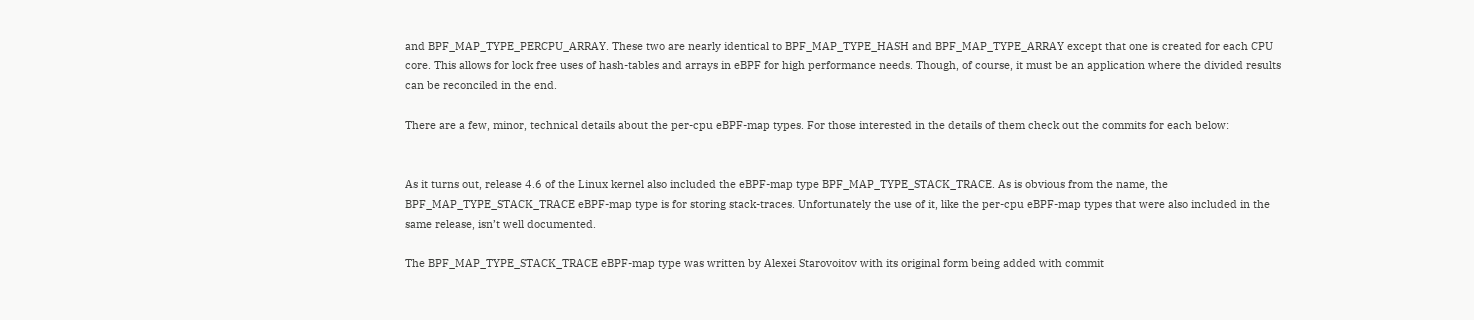and BPF_MAP_TYPE_PERCPU_ARRAY. These two are nearly identical to BPF_MAP_TYPE_HASH and BPF_MAP_TYPE_ARRAY except that one is created for each CPU core. This allows for lock free uses of hash-tables and arrays in eBPF for high performance needs. Though, of course, it must be an application where the divided results can be reconciled in the end.

There are a few, minor, technical details about the per-cpu eBPF-map types. For those interested in the details of them check out the commits for each below:


As it turns out, release 4.6 of the Linux kernel also included the eBPF-map type BPF_MAP_TYPE_STACK_TRACE. As is obvious from the name, the BPF_MAP_TYPE_STACK_TRACE eBPF-map type is for storing stack-traces. Unfortunately the use of it, like the per-cpu eBPF-map types that were also included in the same release, isn’t well documented.

The BPF_MAP_TYPE_STACK_TRACE eBPF-map type was written by Alexei Starovoitov with its original form being added with commit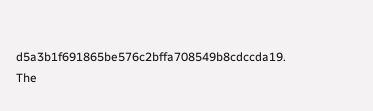d5a3b1f691865be576c2bffa708549b8cdccda19. The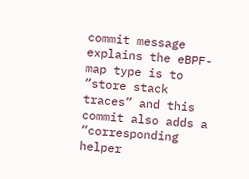commit message explains the eBPF-map type is to “store stack traces” and this commit also adds a “corresponding helper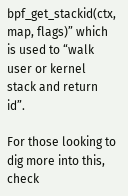bpf_get_stackid(ctx, map, flags)” which is used to “walk user or kernel stack and return id”.

For those looking to dig more into this, check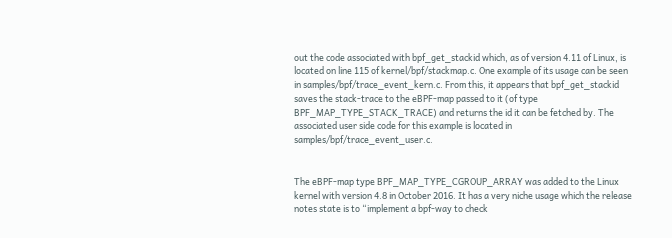out the code associated with bpf_get_stackid which, as of version 4.11 of Linux, is located on line 115 of kernel/bpf/stackmap.c. One example of its usage can be seen in samples/bpf/trace_event_kern.c. From this, it appears that bpf_get_stackid saves the stack-trace to the eBPF-map passed to it (of type BPF_MAP_TYPE_STACK_TRACE) and returns the id it can be fetched by. The associated user side code for this example is located in samples/bpf/trace_event_user.c.


The eBPF-map type BPF_MAP_TYPE_CGROUP_ARRAY was added to the Linux kernel with version 4.8 in October 2016. It has a very niche usage which the release notes state is to “implement a bpf-way to check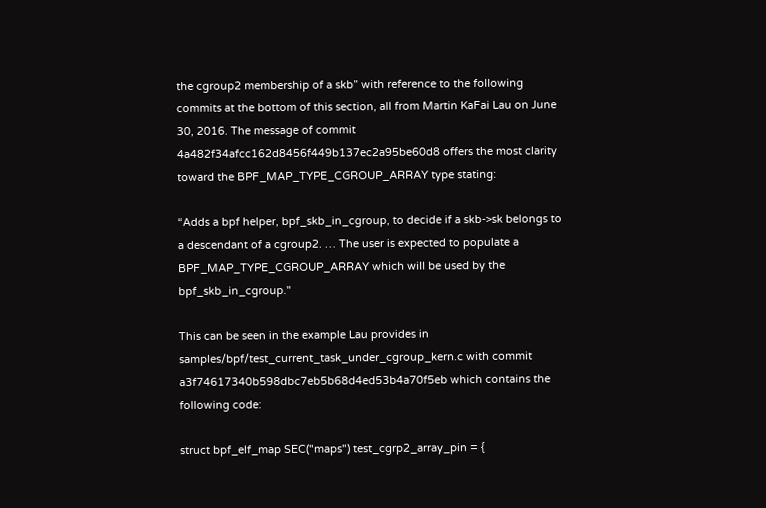the cgroup2 membership of a skb” with reference to the following commits at the bottom of this section, all from Martin KaFai Lau on June 30, 2016. The message of commit 4a482f34afcc162d8456f449b137ec2a95be60d8 offers the most clarity toward the BPF_MAP_TYPE_CGROUP_ARRAY type stating:

“Adds a bpf helper, bpf_skb_in_cgroup, to decide if a skb->sk belongs to a descendant of a cgroup2. … The user is expected to populate a BPF_MAP_TYPE_CGROUP_ARRAY which will be used by the bpf_skb_in_cgroup."

This can be seen in the example Lau provides in samples/bpf/test_current_task_under_cgroup_kern.c with commit a3f74617340b598dbc7eb5b68d4ed53b4a70f5eb which contains the following code:

struct bpf_elf_map SEC("maps") test_cgrp2_array_pin = {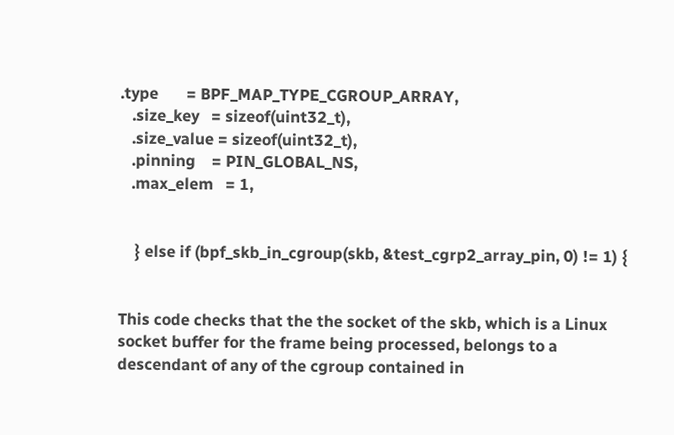.type       = BPF_MAP_TYPE_CGROUP_ARRAY,
   .size_key   = sizeof(uint32_t),
   .size_value = sizeof(uint32_t),
   .pinning    = PIN_GLOBAL_NS,
   .max_elem   = 1,


    } else if (bpf_skb_in_cgroup(skb, &test_cgrp2_array_pin, 0) != 1) {


This code checks that the the socket of the skb, which is a Linux socket buffer for the frame being processed, belongs to a descendant of any of the cgroup contained in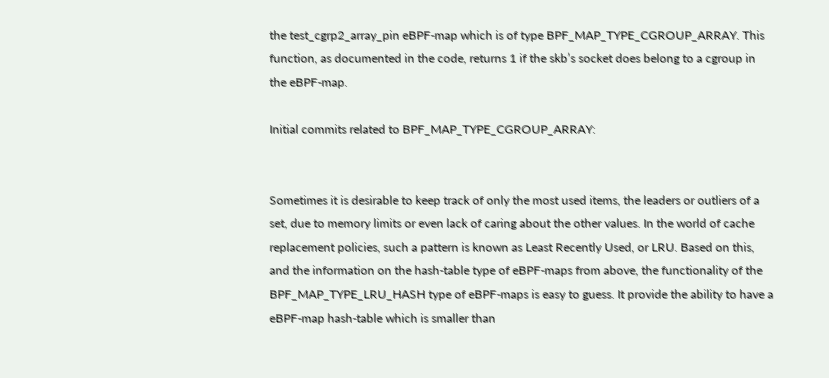the test_cgrp2_array_pin eBPF-map which is of type BPF_MAP_TYPE_CGROUP_ARRAY. This function, as documented in the code, returns 1 if the skb’s socket does belong to a cgroup in the eBPF-map.

Initial commits related to BPF_MAP_TYPE_CGROUP_ARRAY:


Sometimes it is desirable to keep track of only the most used items, the leaders or outliers of a set, due to memory limits or even lack of caring about the other values. In the world of cache replacement policies, such a pattern is known as Least Recently Used, or LRU. Based on this, and the information on the hash-table type of eBPF-maps from above, the functionality of the BPF_MAP_TYPE_LRU_HASH type of eBPF-maps is easy to guess. It provide the ability to have a eBPF-map hash-table which is smaller than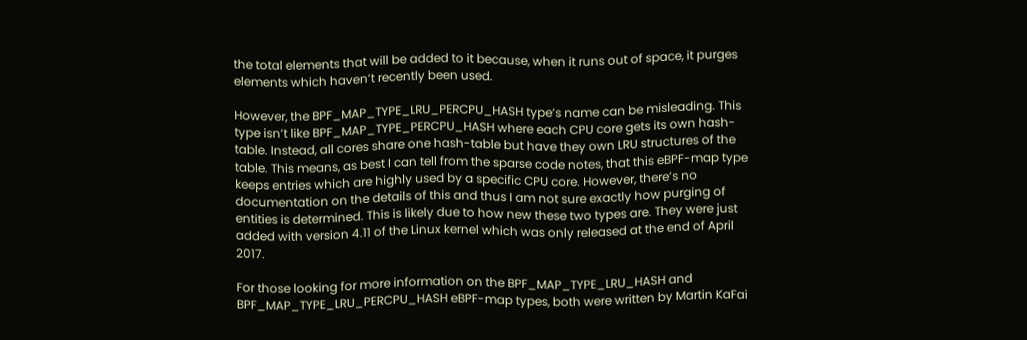the total elements that will be added to it because, when it runs out of space, it purges elements which haven’t recently been used.

However, the BPF_MAP_TYPE_LRU_PERCPU_HASH type’s name can be misleading. This type isn’t like BPF_MAP_TYPE_PERCPU_HASH where each CPU core gets its own hash-table. Instead, all cores share one hash-table but have they own LRU structures of the table. This means, as best I can tell from the sparse code notes, that this eBPF-map type keeps entries which are highly used by a specific CPU core. However, there’s no documentation on the details of this and thus I am not sure exactly how purging of entities is determined. This is likely due to how new these two types are. They were just added with version 4.11 of the Linux kernel which was only released at the end of April 2017.

For those looking for more information on the BPF_MAP_TYPE_LRU_HASH and BPF_MAP_TYPE_LRU_PERCPU_HASH eBPF-map types, both were written by Martin KaFai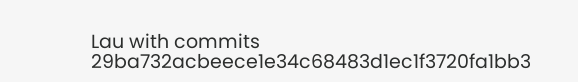Lau with commits 29ba732acbeece1e34c68483d1ec1f3720fa1bb3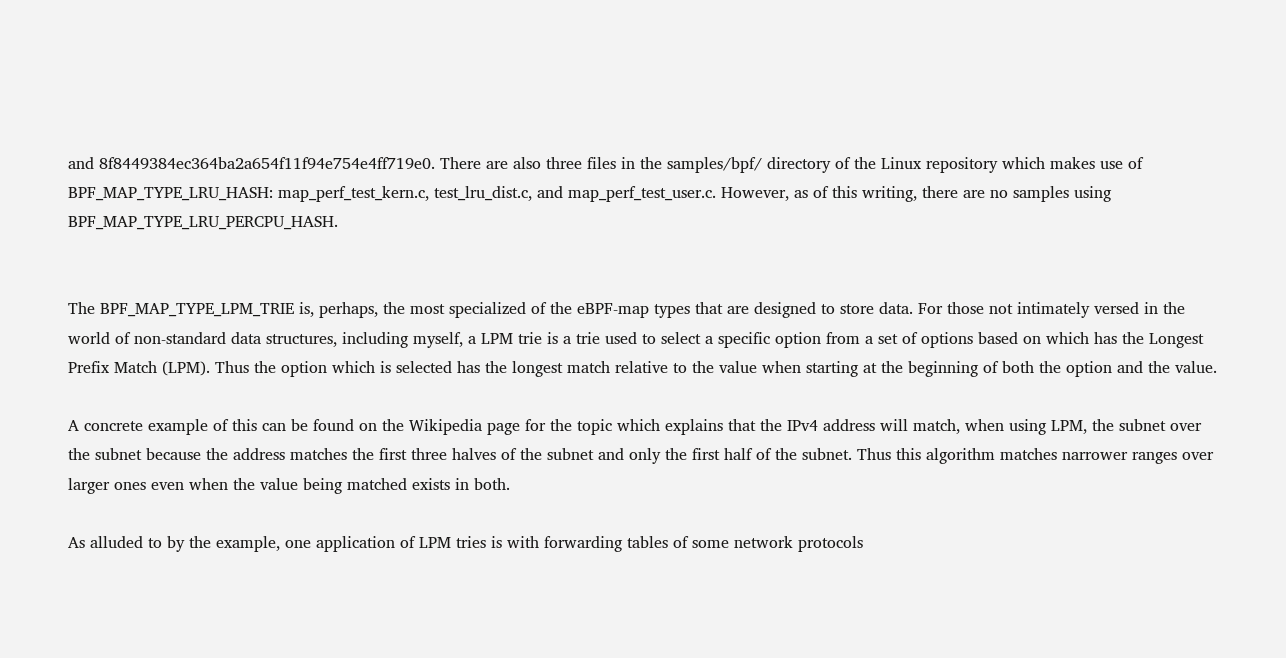and 8f8449384ec364ba2a654f11f94e754e4ff719e0. There are also three files in the samples/bpf/ directory of the Linux repository which makes use of BPF_MAP_TYPE_LRU_HASH: map_perf_test_kern.c, test_lru_dist.c, and map_perf_test_user.c. However, as of this writing, there are no samples using BPF_MAP_TYPE_LRU_PERCPU_HASH.


The BPF_MAP_TYPE_LPM_TRIE is, perhaps, the most specialized of the eBPF-map types that are designed to store data. For those not intimately versed in the world of non-standard data structures, including myself, a LPM trie is a trie used to select a specific option from a set of options based on which has the Longest Prefix Match (LPM). Thus the option which is selected has the longest match relative to the value when starting at the beginning of both the option and the value.

A concrete example of this can be found on the Wikipedia page for the topic which explains that the IPv4 address will match, when using LPM, the subnet over the subnet because the address matches the first three halves of the subnet and only the first half of the subnet. Thus this algorithm matches narrower ranges over larger ones even when the value being matched exists in both.

As alluded to by the example, one application of LPM tries is with forwarding tables of some network protocols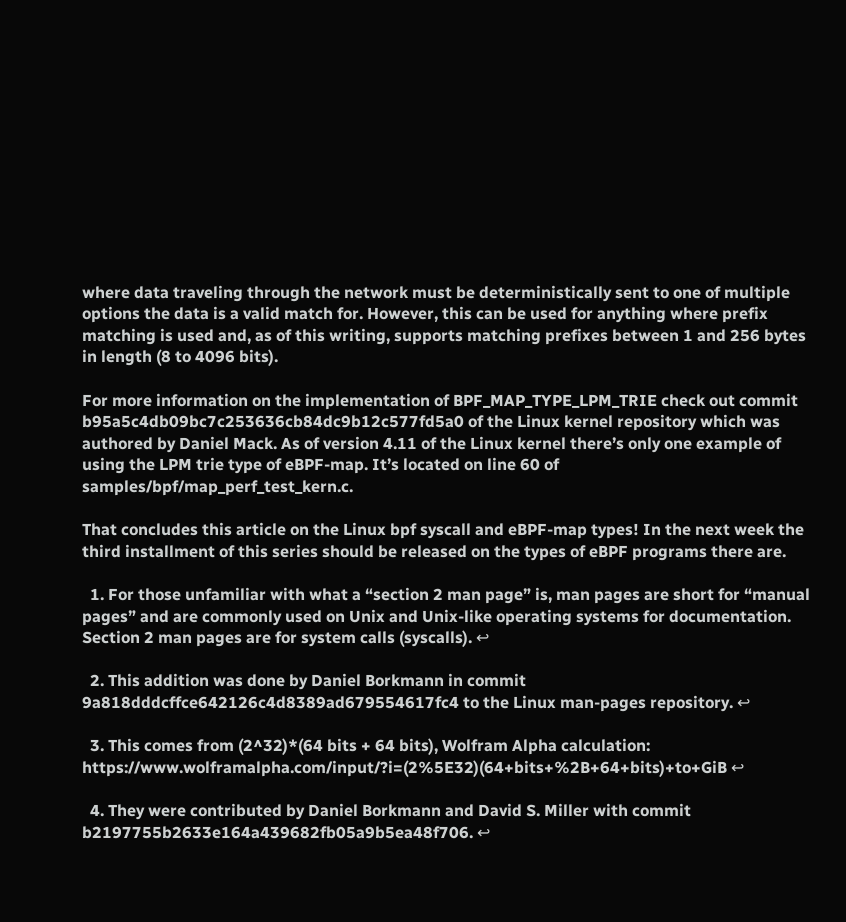where data traveling through the network must be deterministically sent to one of multiple options the data is a valid match for. However, this can be used for anything where prefix matching is used and, as of this writing, supports matching prefixes between 1 and 256 bytes in length (8 to 4096 bits).

For more information on the implementation of BPF_MAP_TYPE_LPM_TRIE check out commit b95a5c4db09bc7c253636cb84dc9b12c577fd5a0 of the Linux kernel repository which was authored by Daniel Mack. As of version 4.11 of the Linux kernel there’s only one example of using the LPM trie type of eBPF-map. It’s located on line 60 of samples/bpf/map_perf_test_kern.c.

That concludes this article on the Linux bpf syscall and eBPF-map types! In the next week the third installment of this series should be released on the types of eBPF programs there are.

  1. For those unfamiliar with what a “section 2 man page” is, man pages are short for “manual pages” and are commonly used on Unix and Unix-like operating systems for documentation. Section 2 man pages are for system calls (syscalls). ↩

  2. This addition was done by Daniel Borkmann in commit 9a818dddcffce642126c4d8389ad679554617fc4 to the Linux man-pages repository. ↩

  3. This comes from (2^32)*(64 bits + 64 bits), Wolfram Alpha calculation: https://www.wolframalpha.com/input/?i=(2%5E32)(64+bits+%2B+64+bits)+to+GiB ↩

  4. They were contributed by Daniel Borkmann and David S. Miller with commit b2197755b2633e164a439682fb05a9b5ea48f706. ↩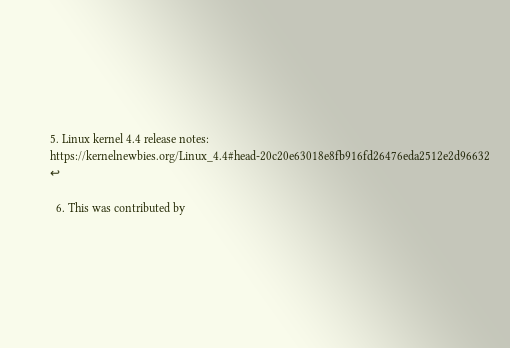5. Linux kernel 4.4 release notes: https://kernelnewbies.org/Linux_4.4#head-20c20e63018e8fb916fd26476eda2512e2d96632 ↩

  6. This was contributed by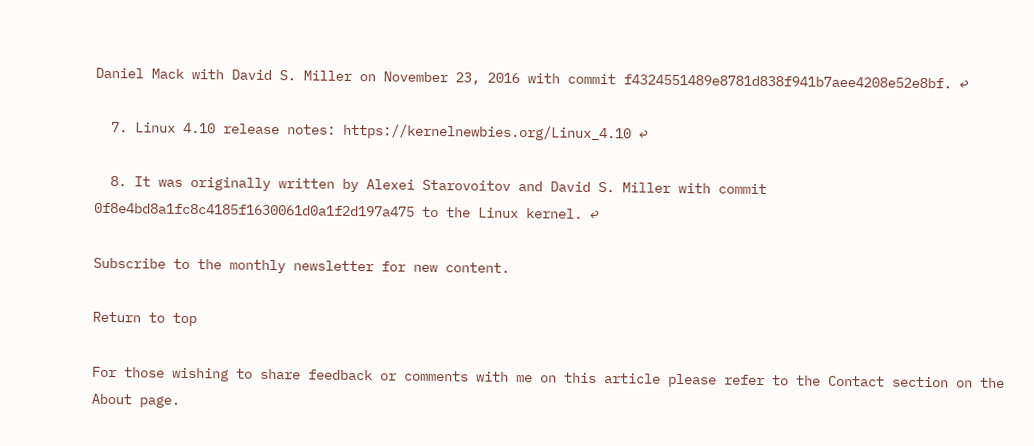Daniel Mack with David S. Miller on November 23, 2016 with commit f4324551489e8781d838f941b7aee4208e52e8bf. ↩

  7. Linux 4.10 release notes: https://kernelnewbies.org/Linux_4.10 ↩

  8. It was originally written by Alexei Starovoitov and David S. Miller with commit 0f8e4bd8a1fc8c4185f1630061d0a1f2d197a475 to the Linux kernel. ↩

Subscribe to the monthly newsletter for new content.

Return to top

For those wishing to share feedback or comments with me on this article please refer to the Contact section on the About page.